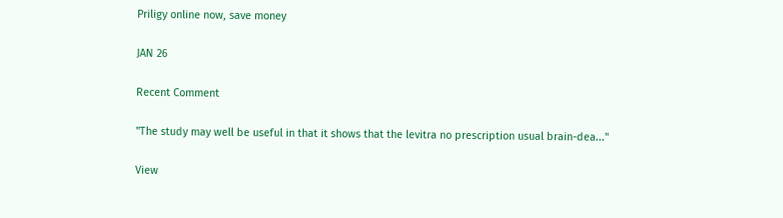Priligy online now, save money

JAN 26

Recent Comment

"The study may well be useful in that it shows that the levitra no prescription usual brain-dea..."

View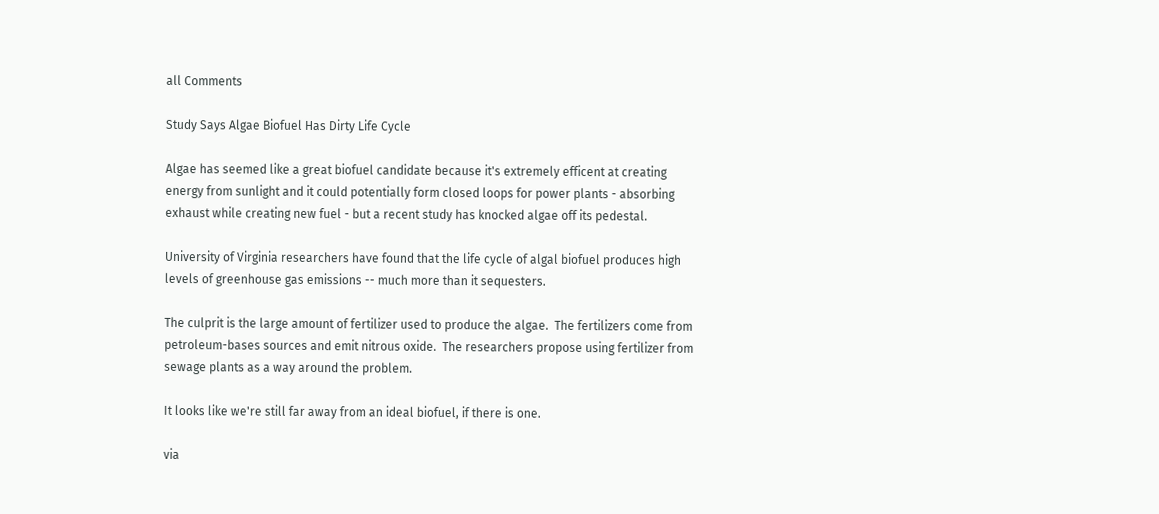all Comments

Study Says Algae Biofuel Has Dirty Life Cycle

Algae has seemed like a great biofuel candidate because it's extremely efficent at creating energy from sunlight and it could potentially form closed loops for power plants - absorbing exhaust while creating new fuel - but a recent study has knocked algae off its pedestal.

University of Virginia researchers have found that the life cycle of algal biofuel produces high levels of greenhouse gas emissions -- much more than it sequesters.

The culprit is the large amount of fertilizer used to produce the algae.  The fertilizers come from petroleum-bases sources and emit nitrous oxide.  The researchers propose using fertilizer from sewage plants as a way around the problem.

It looks like we're still far away from an ideal biofuel, if there is one.

via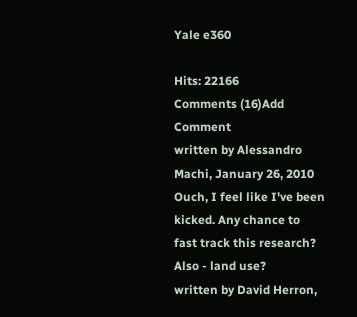Yale e360

Hits: 22166
Comments (16)Add Comment
written by Alessandro Machi, January 26, 2010
Ouch, I feel like I've been kicked. Any chance to fast track this research?
Also - land use?
written by David Herron,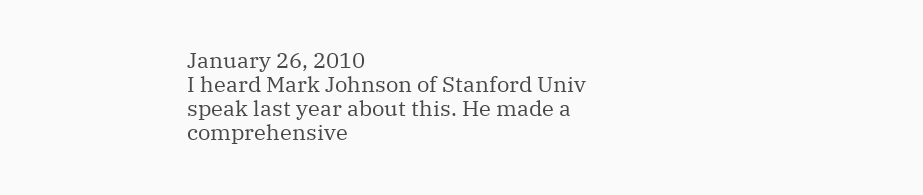January 26, 2010
I heard Mark Johnson of Stanford Univ speak last year about this. He made a comprehensive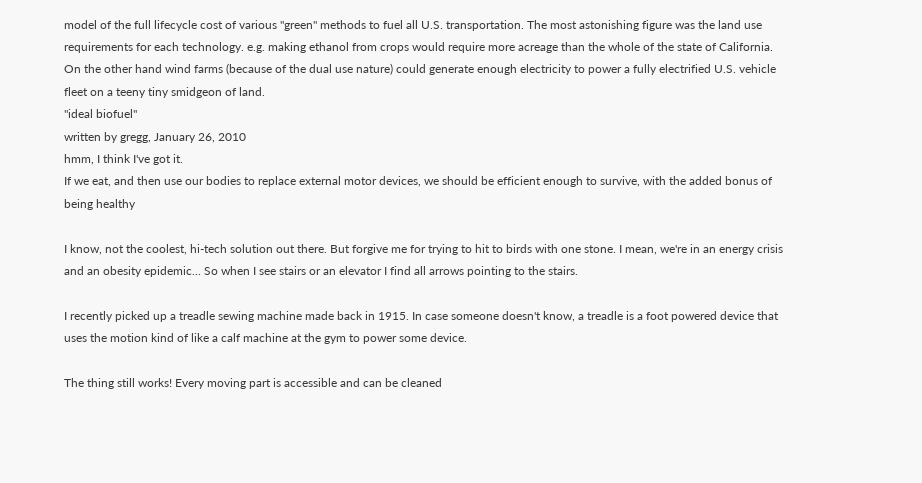model of the full lifecycle cost of various "green" methods to fuel all U.S. transportation. The most astonishing figure was the land use requirements for each technology. e.g. making ethanol from crops would require more acreage than the whole of the state of California. On the other hand wind farms (because of the dual use nature) could generate enough electricity to power a fully electrified U.S. vehicle fleet on a teeny tiny smidgeon of land.
"ideal biofuel"
written by gregg, January 26, 2010
hmm, I think I've got it.
If we eat, and then use our bodies to replace external motor devices, we should be efficient enough to survive, with the added bonus of being healthy

I know, not the coolest, hi-tech solution out there. But forgive me for trying to hit to birds with one stone. I mean, we're in an energy crisis and an obesity epidemic... So when I see stairs or an elevator I find all arrows pointing to the stairs.

I recently picked up a treadle sewing machine made back in 1915. In case someone doesn't know, a treadle is a foot powered device that uses the motion kind of like a calf machine at the gym to power some device.

The thing still works! Every moving part is accessible and can be cleaned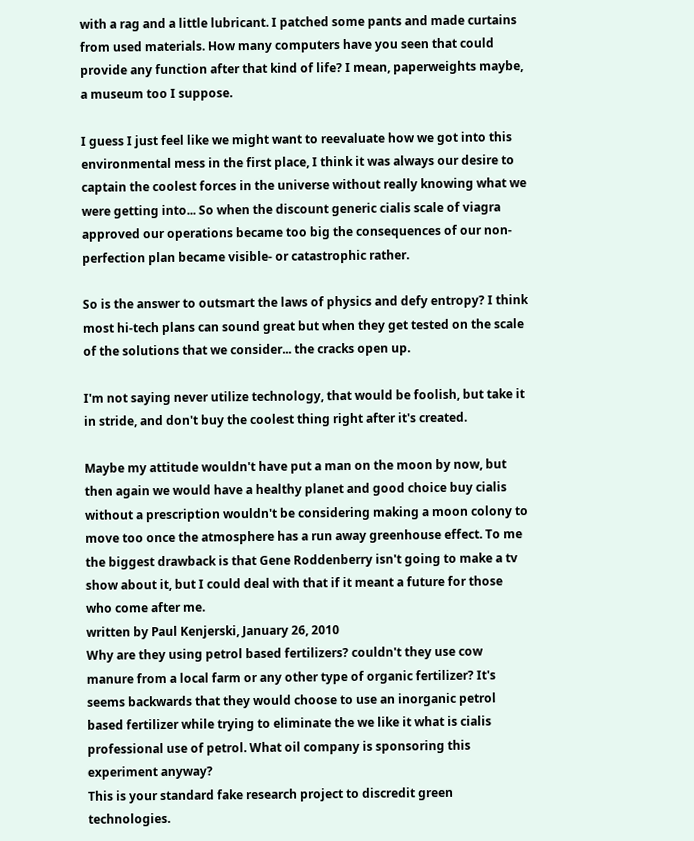with a rag and a little lubricant. I patched some pants and made curtains from used materials. How many computers have you seen that could provide any function after that kind of life? I mean, paperweights maybe, a museum too I suppose.

I guess I just feel like we might want to reevaluate how we got into this environmental mess in the first place, I think it was always our desire to captain the coolest forces in the universe without really knowing what we were getting into... So when the discount generic cialis scale of viagra approved our operations became too big the consequences of our non-perfection plan became visible- or catastrophic rather.

So is the answer to outsmart the laws of physics and defy entropy? I think most hi-tech plans can sound great but when they get tested on the scale of the solutions that we consider... the cracks open up.

I'm not saying never utilize technology, that would be foolish, but take it in stride, and don't buy the coolest thing right after it's created.

Maybe my attitude wouldn't have put a man on the moon by now, but then again we would have a healthy planet and good choice buy cialis without a prescription wouldn't be considering making a moon colony to move too once the atmosphere has a run away greenhouse effect. To me the biggest drawback is that Gene Roddenberry isn't going to make a tv show about it, but I could deal with that if it meant a future for those who come after me.
written by Paul Kenjerski, January 26, 2010
Why are they using petrol based fertilizers? couldn't they use cow manure from a local farm or any other type of organic fertilizer? It's seems backwards that they would choose to use an inorganic petrol based fertilizer while trying to eliminate the we like it what is cialis professional use of petrol. What oil company is sponsoring this experiment anyway?
This is your standard fake research project to discredit green technologies.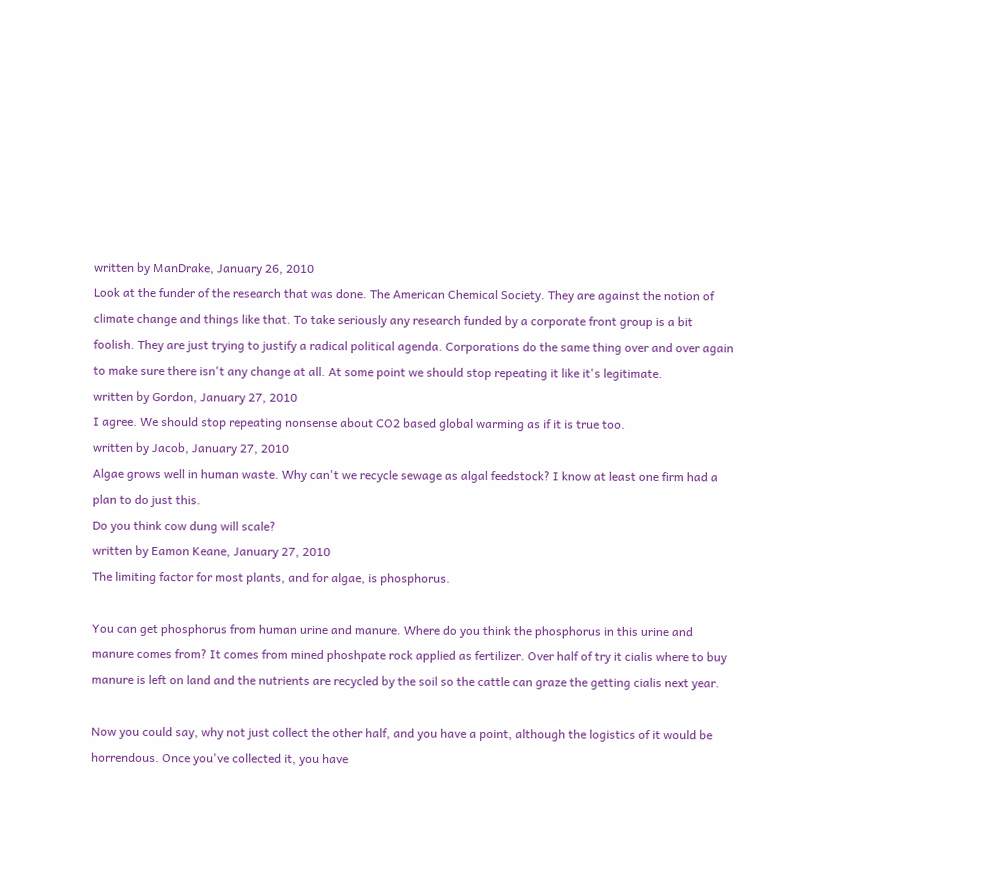written by ManDrake, January 26, 2010
Look at the funder of the research that was done. The American Chemical Society. They are against the notion of climate change and things like that. To take seriously any research funded by a corporate front group is a bit foolish. They are just trying to justify a radical political agenda. Corporations do the same thing over and over again to make sure there isn't any change at all. At some point we should stop repeating it like it's legitimate.
written by Gordon, January 27, 2010
I agree. We should stop repeating nonsense about CO2 based global warming as if it is true too.
written by Jacob, January 27, 2010
Algae grows well in human waste. Why can't we recycle sewage as algal feedstock? I know at least one firm had a plan to do just this.
Do you think cow dung will scale?
written by Eamon Keane, January 27, 2010
The limiting factor for most plants, and for algae, is phosphorus.

You can get phosphorus from human urine and manure. Where do you think the phosphorus in this urine and manure comes from? It comes from mined phoshpate rock applied as fertilizer. Over half of try it cialis where to buy manure is left on land and the nutrients are recycled by the soil so the cattle can graze the getting cialis next year.

Now you could say, why not just collect the other half, and you have a point, although the logistics of it would be horrendous. Once you've collected it, you have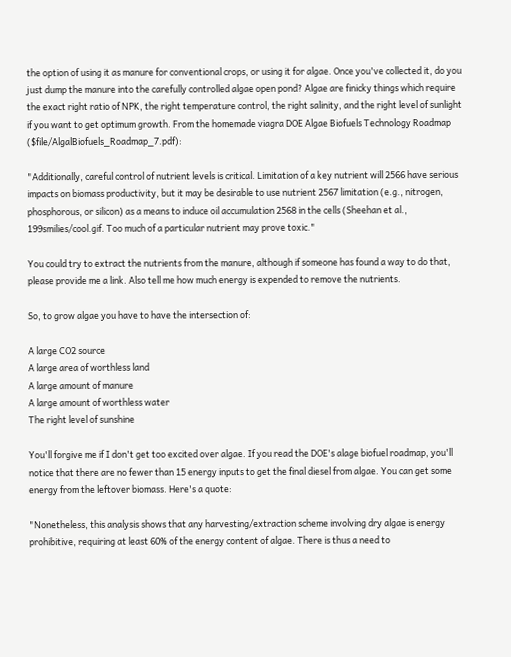the option of using it as manure for conventional crops, or using it for algae. Once you've collected it, do you just dump the manure into the carefully controlled algae open pond? Algae are finicky things which require the exact right ratio of NPK, the right temperature control, the right salinity, and the right level of sunlight if you want to get optimum growth. From the homemade viagra DOE Algae Biofuels Technology Roadmap ($file/AlgalBiofuels_Roadmap_7.pdf):

"Additionally, careful control of nutrient levels is critical. Limitation of a key nutrient will 2566 have serious impacts on biomass productivity, but it may be desirable to use nutrient 2567 limitation (e.g., nitrogen, phosphorous, or silicon) as a means to induce oil accumulation 2568 in the cells (Sheehan et al., 199smilies/cool.gif. Too much of a particular nutrient may prove toxic."

You could try to extract the nutrients from the manure, although if someone has found a way to do that, please provide me a link. Also tell me how much energy is expended to remove the nutrients.

So, to grow algae you have to have the intersection of:

A large CO2 source
A large area of worthless land
A large amount of manure
A large amount of worthless water
The right level of sunshine

You'll forgive me if I don't get too excited over algae. If you read the DOE's alage biofuel roadmap, you'll notice that there are no fewer than 15 energy inputs to get the final diesel from algae. You can get some energy from the leftover biomass. Here's a quote:

"Nonetheless, this analysis shows that any harvesting/extraction scheme involving dry algae is energy prohibitive, requiring at least 60% of the energy content of algae. There is thus a need to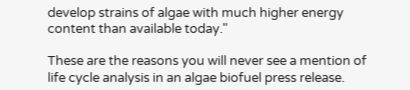develop strains of algae with much higher energy content than available today."

These are the reasons you will never see a mention of life cycle analysis in an algae biofuel press release.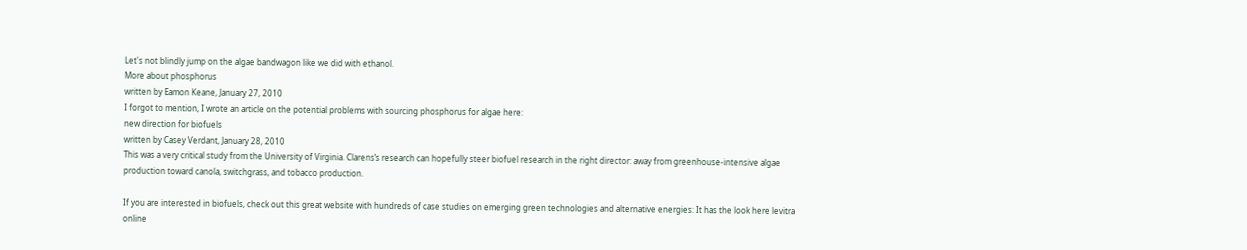Let's not blindly jump on the algae bandwagon like we did with ethanol.
More about phosphorus
written by Eamon Keane, January 27, 2010
I forgot to mention, I wrote an article on the potential problems with sourcing phosphorus for algae here:
new direction for biofuels
written by Casey Verdant, January 28, 2010
This was a very critical study from the University of Virginia. Clarens’s research can hopefully steer biofuel research in the right director: away from greenhouse-intensive algae production toward canola, switchgrass, and tobacco production.

If you are interested in biofuels, check out this great website with hundreds of case studies on emerging green technologies and alternative energies: It has the look here levitra online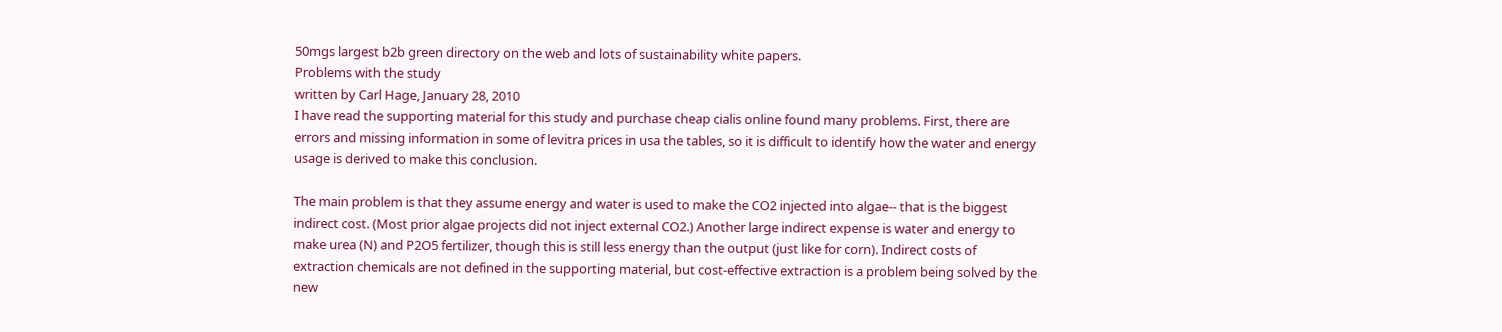50mgs largest b2b green directory on the web and lots of sustainability white papers.
Problems with the study
written by Carl Hage, January 28, 2010
I have read the supporting material for this study and purchase cheap cialis online found many problems. First, there are errors and missing information in some of levitra prices in usa the tables, so it is difficult to identify how the water and energy usage is derived to make this conclusion.

The main problem is that they assume energy and water is used to make the CO2 injected into algae-- that is the biggest indirect cost. (Most prior algae projects did not inject external CO2.) Another large indirect expense is water and energy to make urea (N) and P2O5 fertilizer, though this is still less energy than the output (just like for corn). Indirect costs of extraction chemicals are not defined in the supporting material, but cost-effective extraction is a problem being solved by the new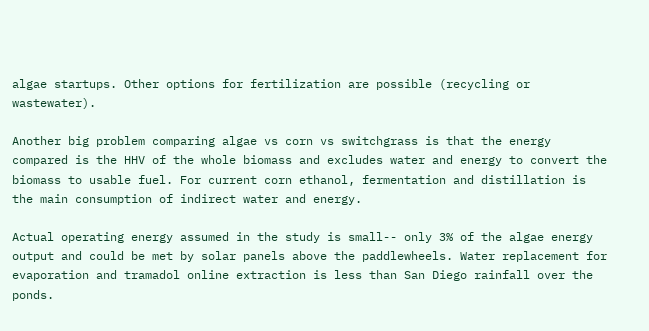algae startups. Other options for fertilization are possible (recycling or wastewater).

Another big problem comparing algae vs corn vs switchgrass is that the energy compared is the HHV of the whole biomass and excludes water and energy to convert the biomass to usable fuel. For current corn ethanol, fermentation and distillation is the main consumption of indirect water and energy.

Actual operating energy assumed in the study is small-- only 3% of the algae energy output and could be met by solar panels above the paddlewheels. Water replacement for evaporation and tramadol online extraction is less than San Diego rainfall over the ponds.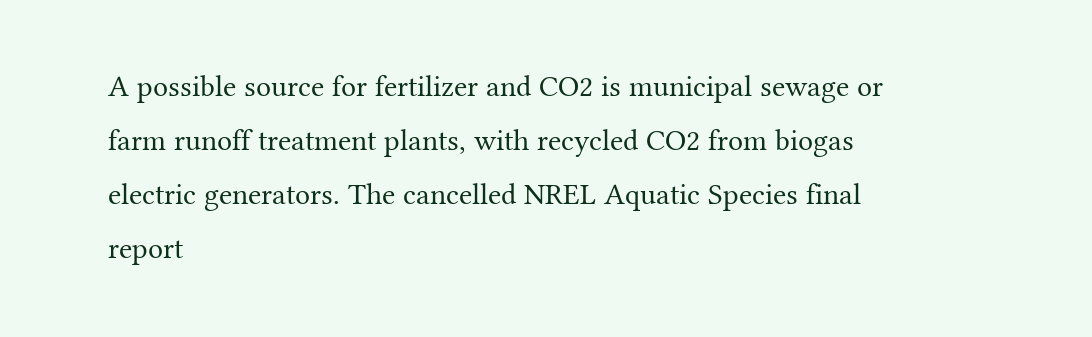A possible source for fertilizer and CO2 is municipal sewage or farm runoff treatment plants, with recycled CO2 from biogas electric generators. The cancelled NREL Aquatic Species final report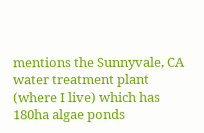mentions the Sunnyvale, CA water treatment plant (where I live) which has 180ha algae ponds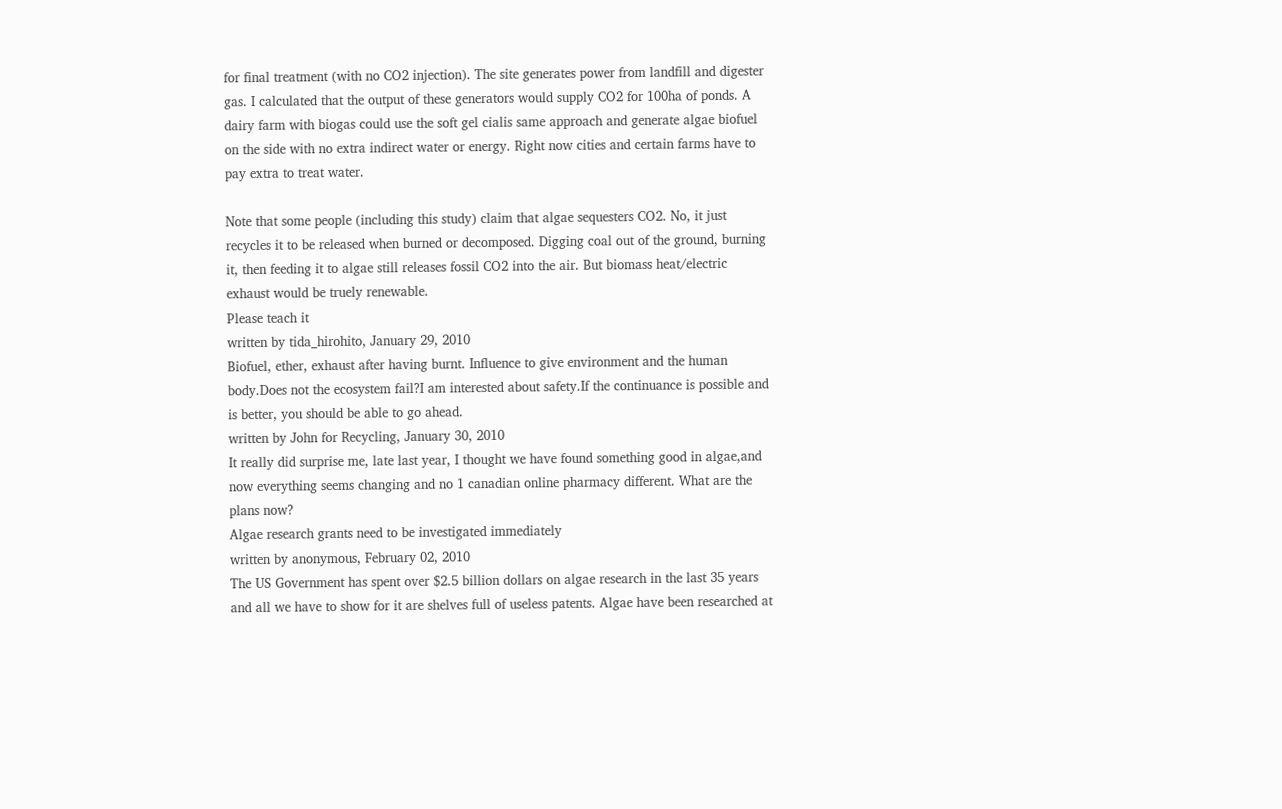for final treatment (with no CO2 injection). The site generates power from landfill and digester gas. I calculated that the output of these generators would supply CO2 for 100ha of ponds. A dairy farm with biogas could use the soft gel cialis same approach and generate algae biofuel on the side with no extra indirect water or energy. Right now cities and certain farms have to pay extra to treat water.

Note that some people (including this study) claim that algae sequesters CO2. No, it just recycles it to be released when burned or decomposed. Digging coal out of the ground, burning it, then feeding it to algae still releases fossil CO2 into the air. But biomass heat/electric exhaust would be truely renewable.
Please teach it
written by tida_hirohito, January 29, 2010
Biofuel, ether, exhaust after having burnt. Influence to give environment and the human body.Does not the ecosystem fail?I am interested about safety.If the continuance is possible and is better, you should be able to go ahead.
written by John for Recycling, January 30, 2010
It really did surprise me, late last year, I thought we have found something good in algae,and now everything seems changing and no 1 canadian online pharmacy different. What are the plans now?
Algae research grants need to be investigated immediately
written by anonymous, February 02, 2010
The US Government has spent over $2.5 billion dollars on algae research in the last 35 years and all we have to show for it are shelves full of useless patents. Algae have been researched at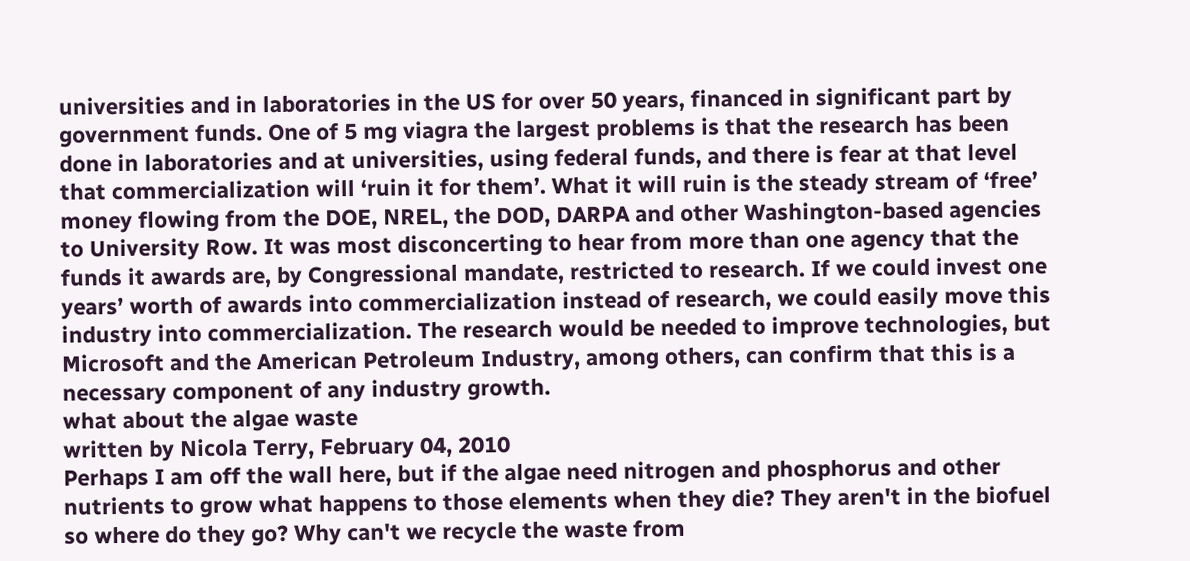universities and in laboratories in the US for over 50 years, financed in significant part by government funds. One of 5 mg viagra the largest problems is that the research has been done in laboratories and at universities, using federal funds, and there is fear at that level that commercialization will ‘ruin it for them’. What it will ruin is the steady stream of ‘free’ money flowing from the DOE, NREL, the DOD, DARPA and other Washington-based agencies to University Row. It was most disconcerting to hear from more than one agency that the funds it awards are, by Congressional mandate, restricted to research. If we could invest one years’ worth of awards into commercialization instead of research, we could easily move this industry into commercialization. The research would be needed to improve technologies, but Microsoft and the American Petroleum Industry, among others, can confirm that this is a necessary component of any industry growth.
what about the algae waste
written by Nicola Terry, February 04, 2010
Perhaps I am off the wall here, but if the algae need nitrogen and phosphorus and other nutrients to grow what happens to those elements when they die? They aren't in the biofuel so where do they go? Why can't we recycle the waste from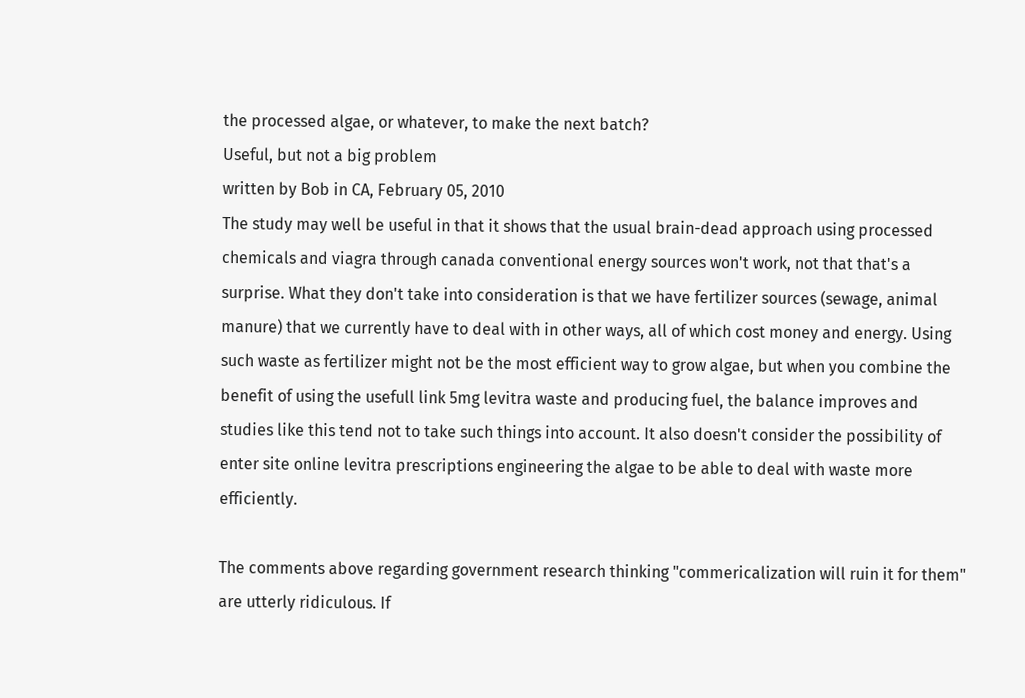the processed algae, or whatever, to make the next batch?
Useful, but not a big problem
written by Bob in CA, February 05, 2010
The study may well be useful in that it shows that the usual brain-dead approach using processed chemicals and viagra through canada conventional energy sources won't work, not that that's a surprise. What they don't take into consideration is that we have fertilizer sources (sewage, animal manure) that we currently have to deal with in other ways, all of which cost money and energy. Using such waste as fertilizer might not be the most efficient way to grow algae, but when you combine the benefit of using the usefull link 5mg levitra waste and producing fuel, the balance improves and studies like this tend not to take such things into account. It also doesn't consider the possibility of enter site online levitra prescriptions engineering the algae to be able to deal with waste more efficiently.

The comments above regarding government research thinking "commericalization will ruin it for them" are utterly ridiculous. If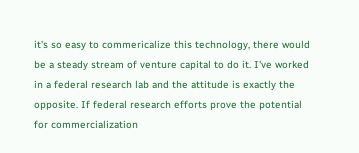it's so easy to commericalize this technology, there would be a steady stream of venture capital to do it. I've worked in a federal research lab and the attitude is exactly the opposite. If federal research efforts prove the potential for commercialization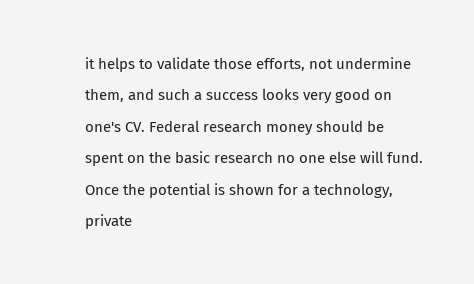it helps to validate those efforts, not undermine them, and such a success looks very good on one's CV. Federal research money should be spent on the basic research no one else will fund. Once the potential is shown for a technology, private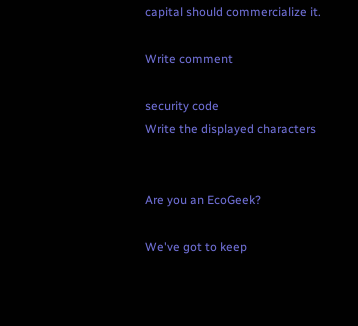capital should commercialize it.

Write comment

security code
Write the displayed characters


Are you an EcoGeek?

We've got to keep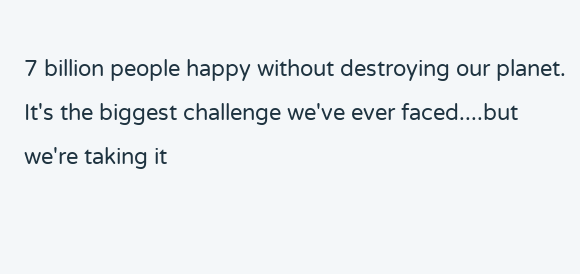7 billion people happy without destroying our planet. It's the biggest challenge we've ever faced....but we're taking it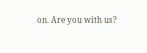on. Are you with us?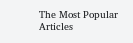The Most Popular Articles